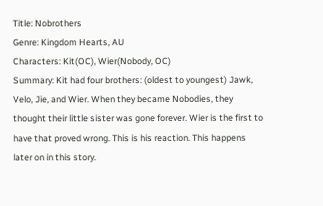Title: Nobrothers
Genre: Kingdom Hearts, AU
Characters: Kit(OC), Wier(Nobody, OC)
Summary: Kit had four brothers: (oldest to youngest) Jawk, Velo, Jie, and Wier. When they became Nobodies, they thought their little sister was gone forever. Wier is the first to have that proved wrong. This is his reaction. This happens later on in this story.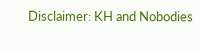Disclaimer: KH and Nobodies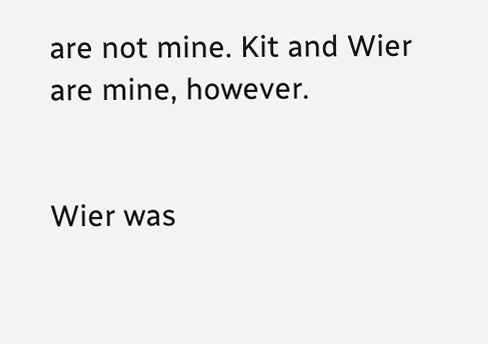are not mine. Kit and Wier are mine, however.


Wier was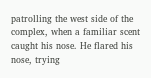patrolling the west side of the complex, when a familiar scent caught his nose. He flared his nose, trying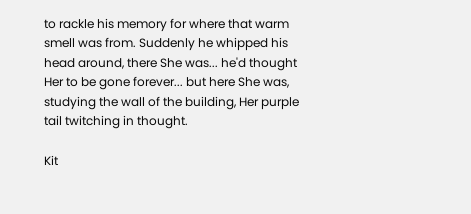to rackle his memory for where that warm smell was from. Suddenly he whipped his head around, there She was... he'd thought Her to be gone forever... but here She was, studying the wall of the building, Her purple tail twitching in thought.

Kit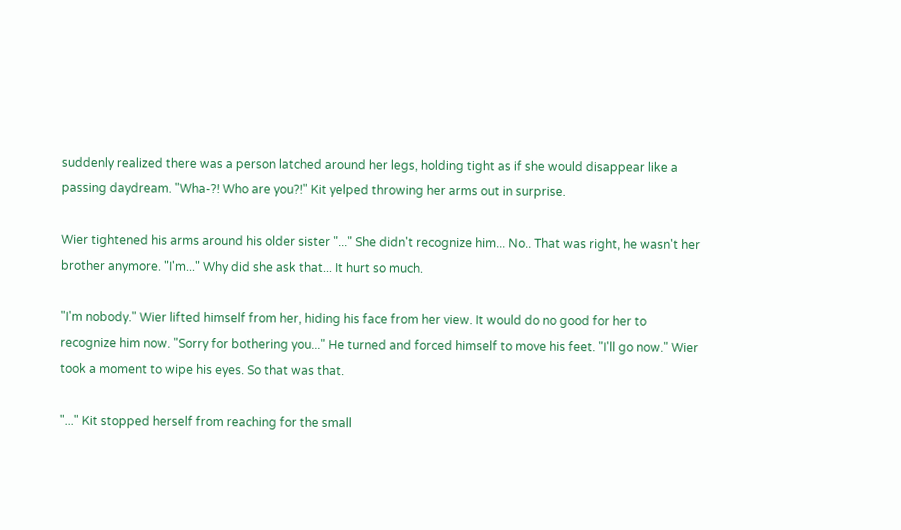suddenly realized there was a person latched around her legs, holding tight as if she would disappear like a passing daydream. "Wha-?! Who are you?!" Kit yelped throwing her arms out in surprise.

Wier tightened his arms around his older sister "..." She didn't recognize him... No.. That was right, he wasn't her brother anymore. "I'm..." Why did she ask that... It hurt so much.

"I'm nobody." Wier lifted himself from her, hiding his face from her view. It would do no good for her to recognize him now. "Sorry for bothering you..." He turned and forced himself to move his feet. "I'll go now." Wier took a moment to wipe his eyes. So that was that.

"..." Kit stopped herself from reaching for the small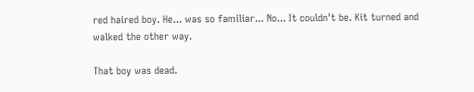red haired boy. He... was so familiar... No... It couldn't be. Kit turned and walked the other way.

That boy was dead.